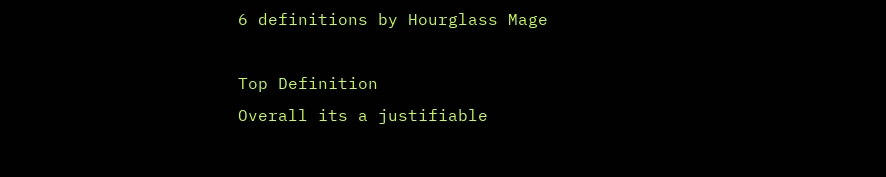6 definitions by Hourglass Mage

Top Definition
Overall its a justifiable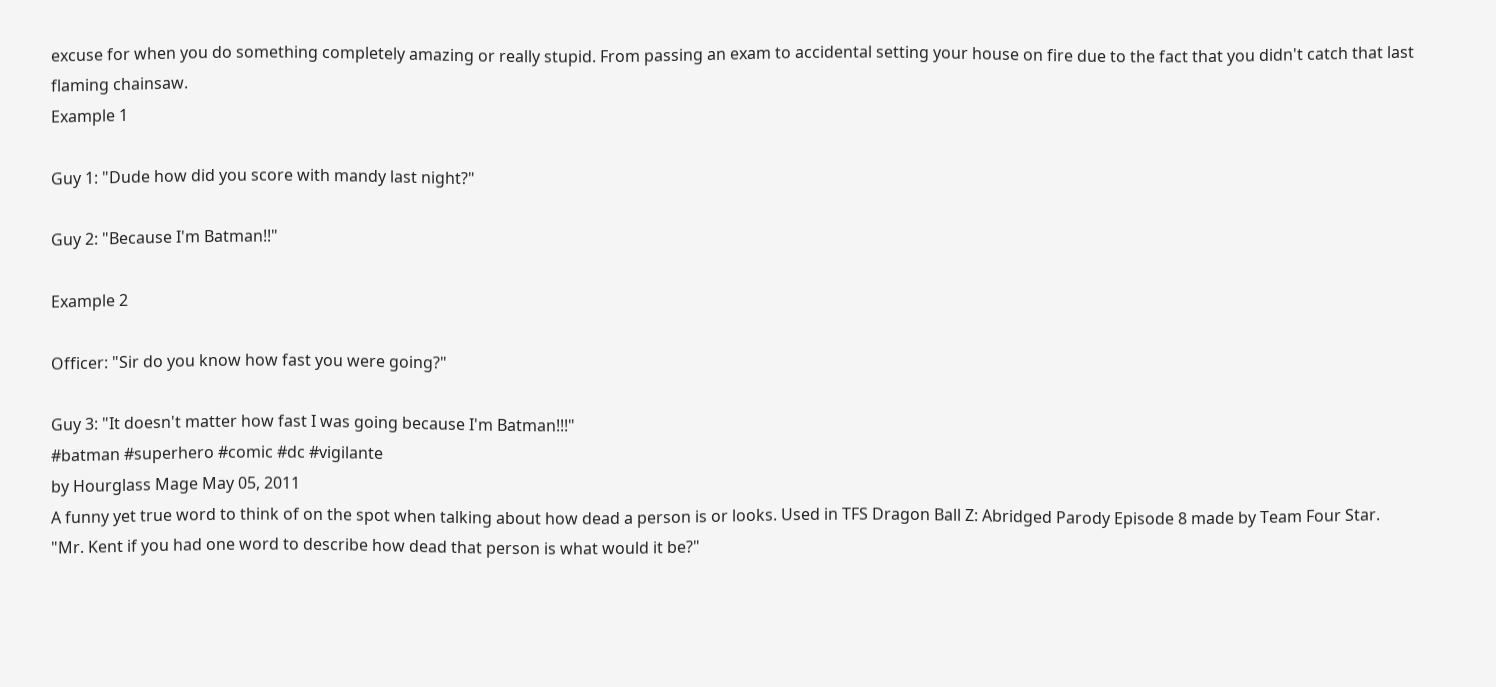excuse for when you do something completely amazing or really stupid. From passing an exam to accidental setting your house on fire due to the fact that you didn't catch that last flaming chainsaw.
Example 1

Guy 1: "Dude how did you score with mandy last night?"

Guy 2: "Because I'm Batman!!"

Example 2

Officer: "Sir do you know how fast you were going?"

Guy 3: "It doesn't matter how fast I was going because I'm Batman!!!"
#batman #superhero #comic #dc #vigilante
by Hourglass Mage May 05, 2011
A funny yet true word to think of on the spot when talking about how dead a person is or looks. Used in TFS Dragon Ball Z: Abridged Parody Episode 8 made by Team Four Star.
"Mr. Kent if you had one word to describe how dead that person is what would it be?"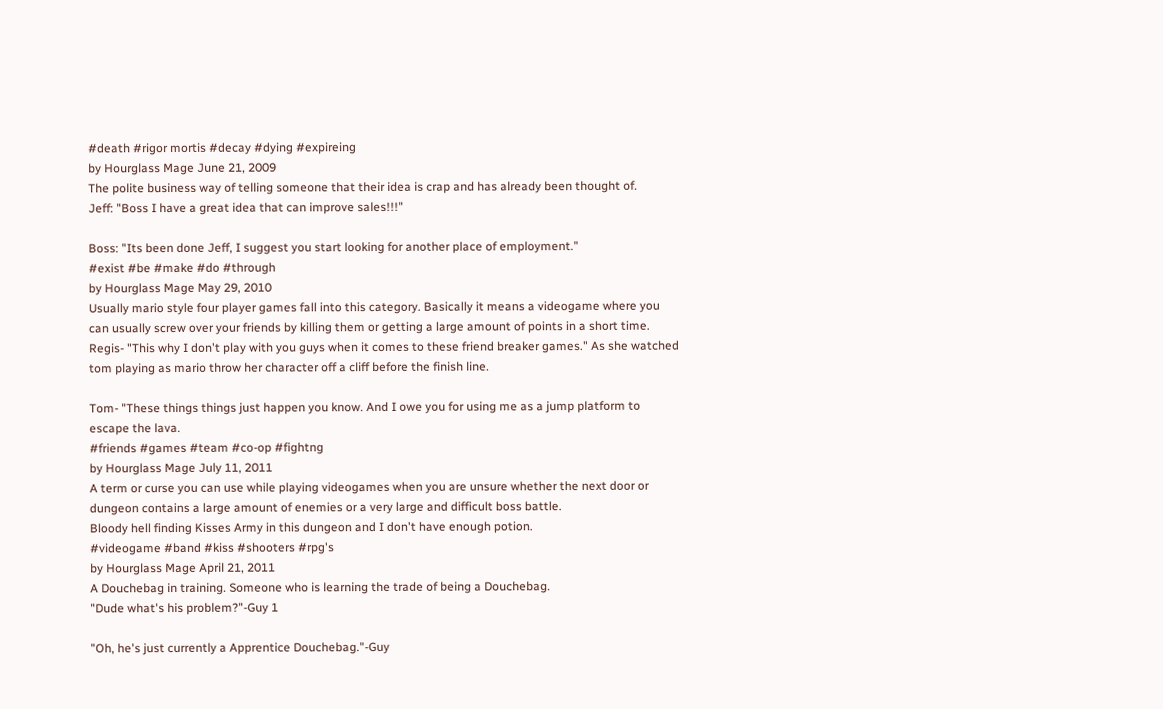#death #rigor mortis #decay #dying #expireing
by Hourglass Mage June 21, 2009
The polite business way of telling someone that their idea is crap and has already been thought of.
Jeff: "Boss I have a great idea that can improve sales!!!"

Boss: "Its been done Jeff, I suggest you start looking for another place of employment."
#exist #be #make #do #through
by Hourglass Mage May 29, 2010
Usually mario style four player games fall into this category. Basically it means a videogame where you can usually screw over your friends by killing them or getting a large amount of points in a short time.
Regis- "This why I don't play with you guys when it comes to these friend breaker games." As she watched tom playing as mario throw her character off a cliff before the finish line.

Tom- "These things things just happen you know. And I owe you for using me as a jump platform to escape the lava.
#friends #games #team #co-op #fightng
by Hourglass Mage July 11, 2011
A term or curse you can use while playing videogames when you are unsure whether the next door or dungeon contains a large amount of enemies or a very large and difficult boss battle.
Bloody hell finding Kisses Army in this dungeon and I don't have enough potion.
#videogame #band #kiss #shooters #rpg's
by Hourglass Mage April 21, 2011
A Douchebag in training. Someone who is learning the trade of being a Douchebag.
"Dude what's his problem?"-Guy 1

"Oh, he's just currently a Apprentice Douchebag."-Guy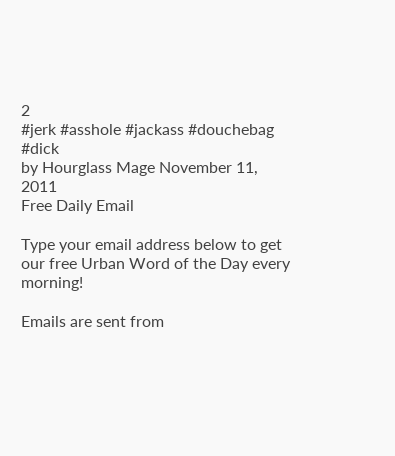2
#jerk #asshole #jackass #douchebag #dick
by Hourglass Mage November 11, 2011
Free Daily Email

Type your email address below to get our free Urban Word of the Day every morning!

Emails are sent from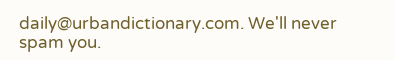daily@urbandictionary.com. We'll never spam you.